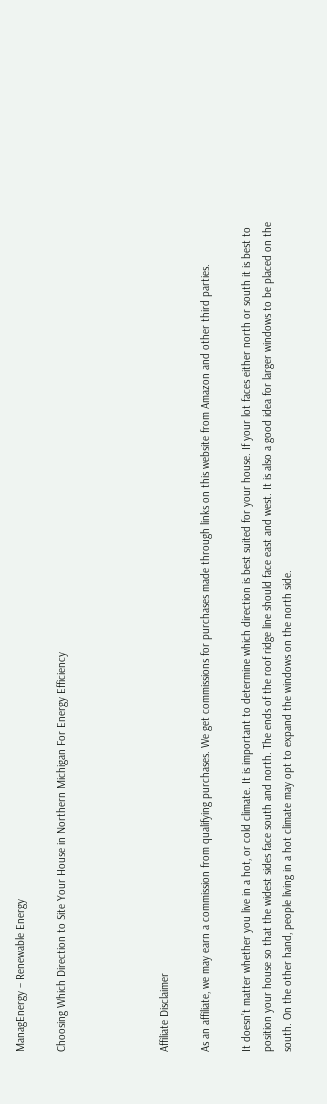ManagEnergy – Renewable Energy

Choosing Which Direction to Site Your House in Northern Michigan For Energy Efficiency




Affiliate Disclaimer

As an affiliate, we may earn a commission from qualifying purchases. We get commissions for purchases made through links on this website from Amazon and other third parties.

It doesn’t matter whether you live in a hot, or cold climate. It is important to determine which direction is best suited for your house. If your lot faces either north or south it is best to position your house so that the widest sides face south and north. The ends of the roof ridge line should face east and west. It is also a good idea for larger windows to be placed on the south. On the other hand, people living in a hot climate may opt to expand the windows on the north side.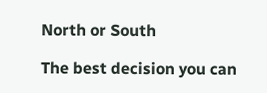North or South

The best decision you can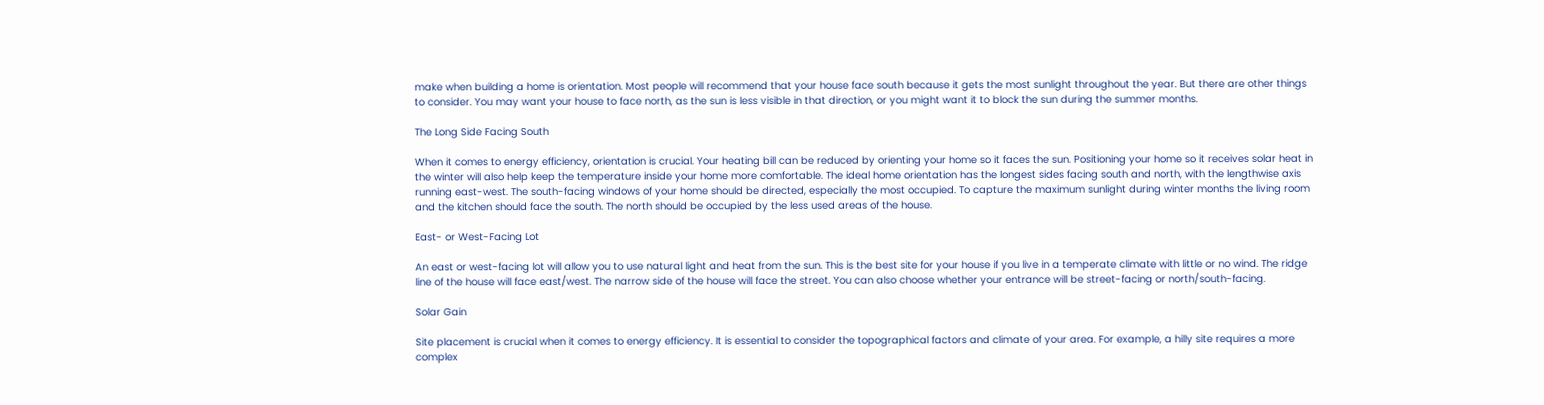make when building a home is orientation. Most people will recommend that your house face south because it gets the most sunlight throughout the year. But there are other things to consider. You may want your house to face north, as the sun is less visible in that direction, or you might want it to block the sun during the summer months.

The Long Side Facing South

When it comes to energy efficiency, orientation is crucial. Your heating bill can be reduced by orienting your home so it faces the sun. Positioning your home so it receives solar heat in the winter will also help keep the temperature inside your home more comfortable. The ideal home orientation has the longest sides facing south and north, with the lengthwise axis running east-west. The south-facing windows of your home should be directed, especially the most occupied. To capture the maximum sunlight during winter months the living room and the kitchen should face the south. The north should be occupied by the less used areas of the house.

East- or West-Facing Lot

An east or west-facing lot will allow you to use natural light and heat from the sun. This is the best site for your house if you live in a temperate climate with little or no wind. The ridge line of the house will face east/west. The narrow side of the house will face the street. You can also choose whether your entrance will be street-facing or north/south-facing.

Solar Gain

Site placement is crucial when it comes to energy efficiency. It is essential to consider the topographical factors and climate of your area. For example, a hilly site requires a more complex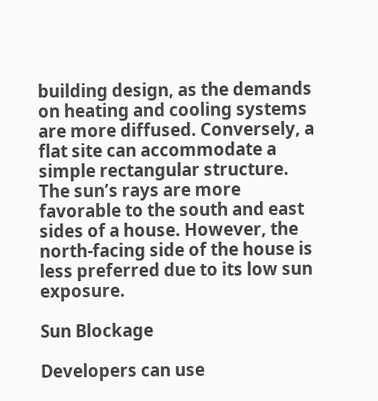building design, as the demands on heating and cooling systems are more diffused. Conversely, a flat site can accommodate a simple rectangular structure. The sun’s rays are more favorable to the south and east sides of a house. However, the north-facing side of the house is less preferred due to its low sun exposure.

Sun Blockage

Developers can use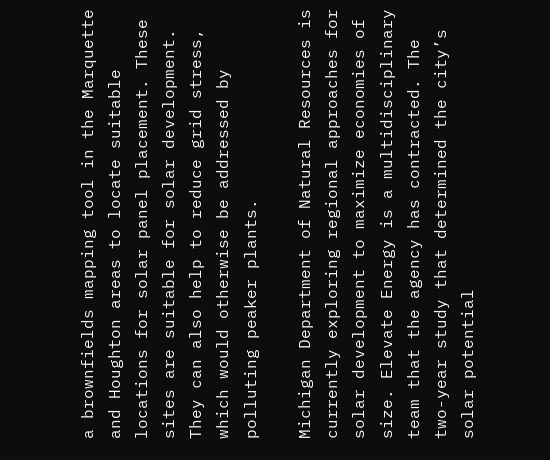a brownfields mapping tool in the Marquette and Houghton areas to locate suitable locations for solar panel placement. These sites are suitable for solar development. They can also help to reduce grid stress, which would otherwise be addressed by polluting peaker plants.

Michigan Department of Natural Resources is currently exploring regional approaches for solar development to maximize economies of size. Elevate Energy is a multidisciplinary team that the agency has contracted. The two-year study that determined the city’s solar potential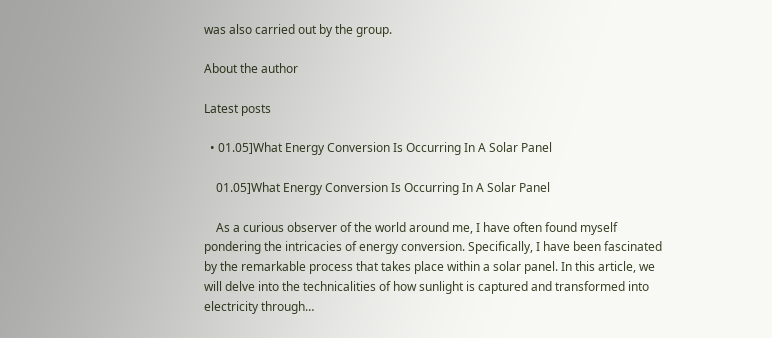was also carried out by the group.

About the author

Latest posts

  • 01.05]What Energy Conversion Is Occurring In A Solar Panel

    01.05]What Energy Conversion Is Occurring In A Solar Panel

    As a curious observer of the world around me, I have often found myself pondering the intricacies of energy conversion. Specifically, I have been fascinated by the remarkable process that takes place within a solar panel. In this article, we will delve into the technicalities of how sunlight is captured and transformed into electricity through…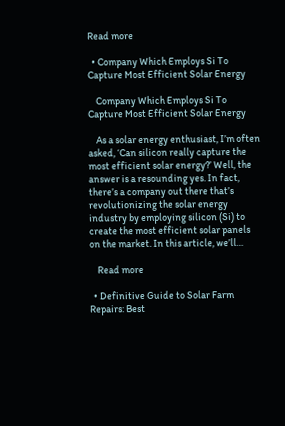Read more

  • Company Which Employs Si To Capture Most Efficient Solar Energy

    Company Which Employs Si To Capture Most Efficient Solar Energy

    As a solar energy enthusiast, I’m often asked, ‘Can silicon really capture the most efficient solar energy?’ Well, the answer is a resounding yes. In fact, there’s a company out there that’s revolutionizing the solar energy industry by employing silicon (Si) to create the most efficient solar panels on the market. In this article, we’ll…

    Read more

  • Definitive Guide to Solar Farm Repairs: Best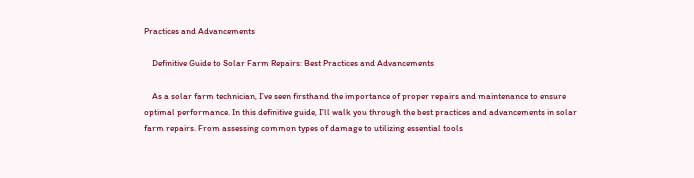Practices and Advancements

    Definitive Guide to Solar Farm Repairs: Best Practices and Advancements

    As a solar farm technician, I’ve seen firsthand the importance of proper repairs and maintenance to ensure optimal performance. In this definitive guide, I’ll walk you through the best practices and advancements in solar farm repairs. From assessing common types of damage to utilizing essential tools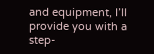and equipment, I’ll provide you with a step-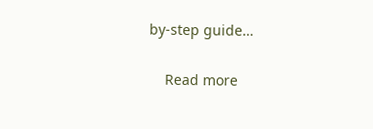by-step guide…

    Read more